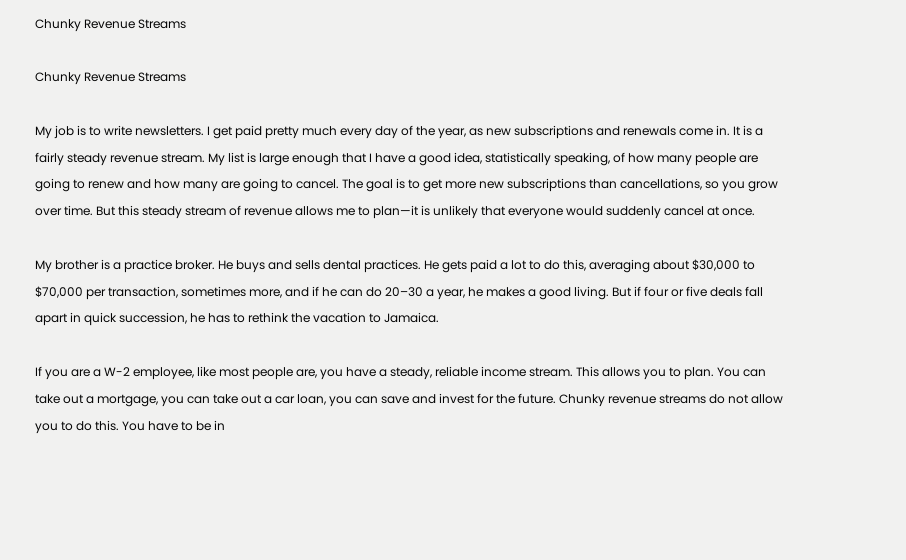Chunky Revenue Streams

Chunky Revenue Streams

My job is to write newsletters. I get paid pretty much every day of the year, as new subscriptions and renewals come in. It is a fairly steady revenue stream. My list is large enough that I have a good idea, statistically speaking, of how many people are going to renew and how many are going to cancel. The goal is to get more new subscriptions than cancellations, so you grow over time. But this steady stream of revenue allows me to plan—it is unlikely that everyone would suddenly cancel at once.

My brother is a practice broker. He buys and sells dental practices. He gets paid a lot to do this, averaging about $30,000 to $70,000 per transaction, sometimes more, and if he can do 20–30 a year, he makes a good living. But if four or five deals fall apart in quick succession, he has to rethink the vacation to Jamaica.

If you are a W-2 employee, like most people are, you have a steady, reliable income stream. This allows you to plan. You can take out a mortgage, you can take out a car loan, you can save and invest for the future. Chunky revenue streams do not allow you to do this. You have to be in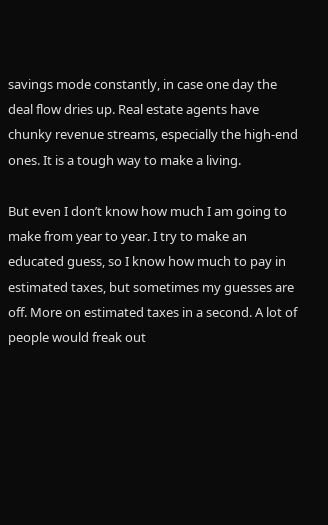savings mode constantly, in case one day the deal flow dries up. Real estate agents have chunky revenue streams, especially the high-end ones. It is a tough way to make a living.

But even I don’t know how much I am going to make from year to year. I try to make an educated guess, so I know how much to pay in estimated taxes, but sometimes my guesses are off. More on estimated taxes in a second. A lot of people would freak out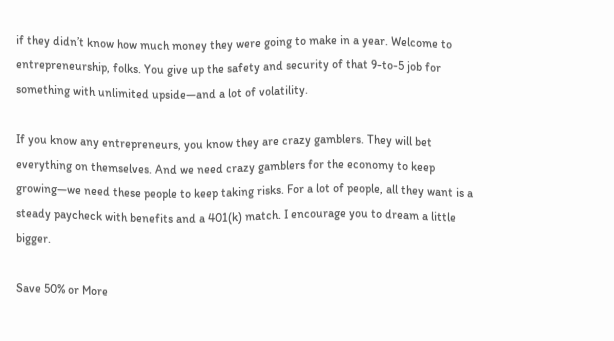if they didn’t know how much money they were going to make in a year. Welcome to entrepreneurship, folks. You give up the safety and security of that 9-to-5 job for something with unlimited upside—and a lot of volatility.

If you know any entrepreneurs, you know they are crazy gamblers. They will bet everything on themselves. And we need crazy gamblers for the economy to keep growing—we need these people to keep taking risks. For a lot of people, all they want is a steady paycheck with benefits and a 401(k) match. I encourage you to dream a little bigger.

Save 50% or More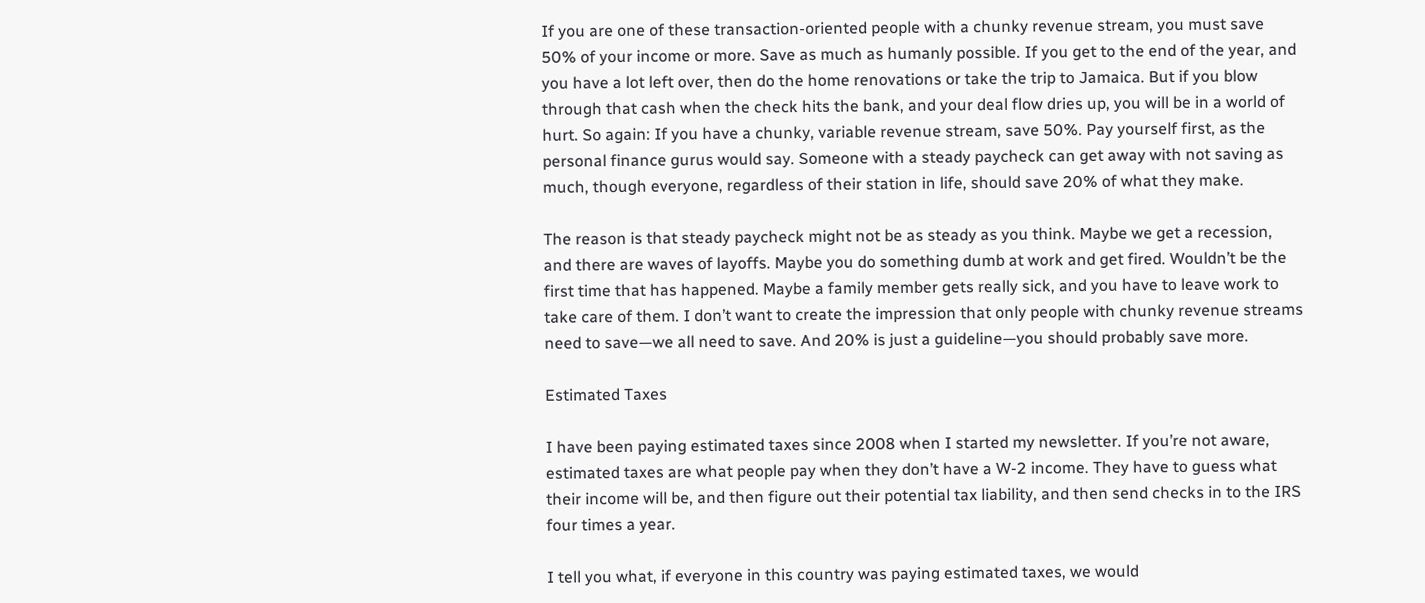If you are one of these transaction-oriented people with a chunky revenue stream, you must save 50% of your income or more. Save as much as humanly possible. If you get to the end of the year, and you have a lot left over, then do the home renovations or take the trip to Jamaica. But if you blow through that cash when the check hits the bank, and your deal flow dries up, you will be in a world of hurt. So again: If you have a chunky, variable revenue stream, save 50%. Pay yourself first, as the personal finance gurus would say. Someone with a steady paycheck can get away with not saving as much, though everyone, regardless of their station in life, should save 20% of what they make.

The reason is that steady paycheck might not be as steady as you think. Maybe we get a recession, and there are waves of layoffs. Maybe you do something dumb at work and get fired. Wouldn’t be the first time that has happened. Maybe a family member gets really sick, and you have to leave work to take care of them. I don’t want to create the impression that only people with chunky revenue streams need to save—we all need to save. And 20% is just a guideline—you should probably save more.

Estimated Taxes

I have been paying estimated taxes since 2008 when I started my newsletter. If you’re not aware, estimated taxes are what people pay when they don’t have a W-2 income. They have to guess what their income will be, and then figure out their potential tax liability, and then send checks in to the IRS four times a year.

I tell you what, if everyone in this country was paying estimated taxes, we would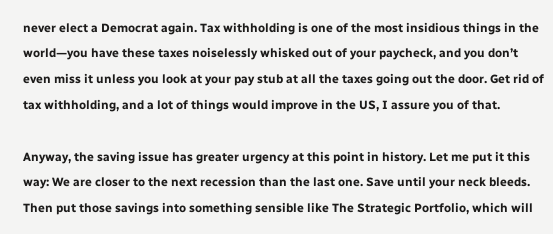never elect a Democrat again. Tax withholding is one of the most insidious things in the world—you have these taxes noiselessly whisked out of your paycheck, and you don’t even miss it unless you look at your pay stub at all the taxes going out the door. Get rid of tax withholding, and a lot of things would improve in the US, I assure you of that.

Anyway, the saving issue has greater urgency at this point in history. Let me put it this way: We are closer to the next recession than the last one. Save until your neck bleeds. Then put those savings into something sensible like The Strategic Portfolio, which will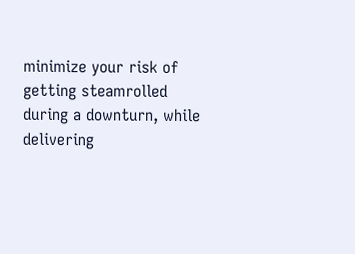minimize your risk of getting steamrolled during a downturn, while delivering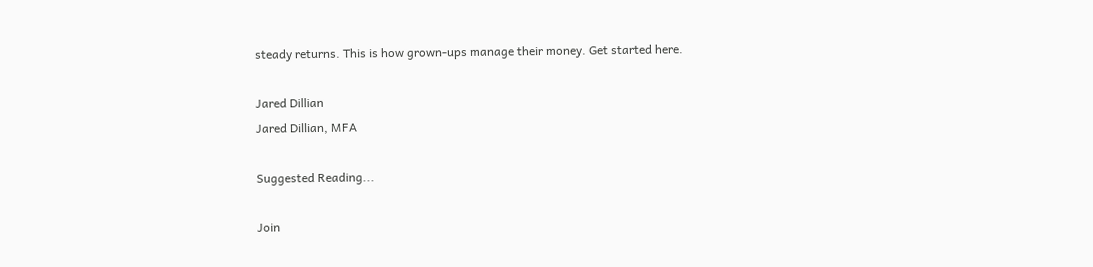steady returns. This is how grown-ups manage their money. Get started here.

Jared Dillian
Jared Dillian, MFA

Suggested Reading...

Join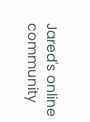Jared's online community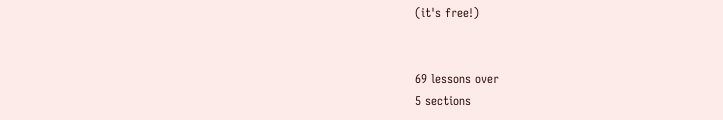(it's free!)


69 lessons over
5 sections